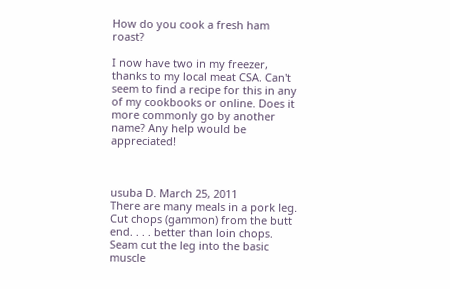How do you cook a fresh ham roast?

I now have two in my freezer, thanks to my local meat CSA. Can't seem to find a recipe for this in any of my cookbooks or online. Does it more commonly go by another name? Any help would be appreciated!



usuba D. March 25, 2011
There are many meals in a pork leg. Cut chops (gammon) from the butt end. . . . better than loin chops. Seam cut the leg into the basic muscle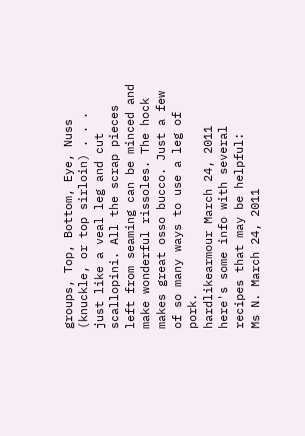groups, Top, Bottom, Eye, Nuss (knuckle, or top sirloin) . . . just like a veal leg and cut scallopini. All the scrap pieces left from seaming can be minced and make wonderful rissoles. The hock makes great osso bucco. Just a few of so many ways to use a leg of pork.
hardlikearmour March 24, 2011
here's some info with several recipes that may be helpful:
Ms N. March 24, 2011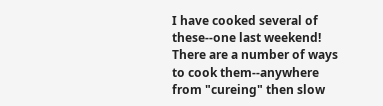I have cooked several of these--one last weekend! There are a number of ways to cook them--anywhere from "cureing" then slow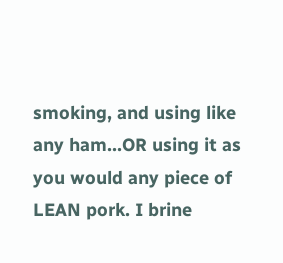smoking, and using like any ham...OR using it as you would any piece of LEAN pork. I brine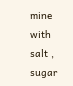mine with salt , sugar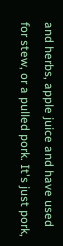and herbs, apple juice and have used for stew, or a pulled pork. It's just pork,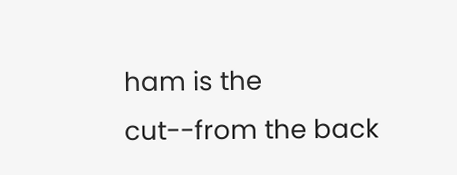ham is the cut--from the back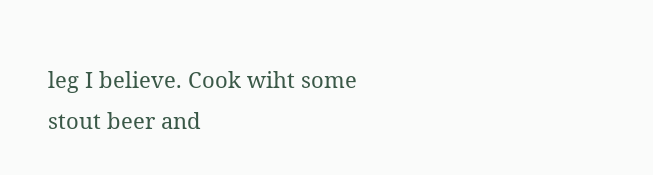leg I believe. Cook wiht some stout beer and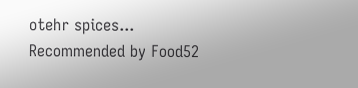otehr spices...
Recommended by Food52